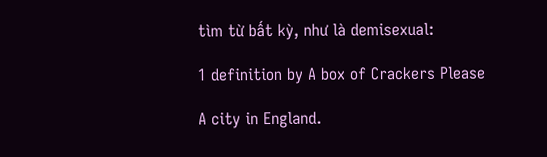tìm từ bất kỳ, như là demisexual:

1 definition by A box of Crackers Please

A city in England.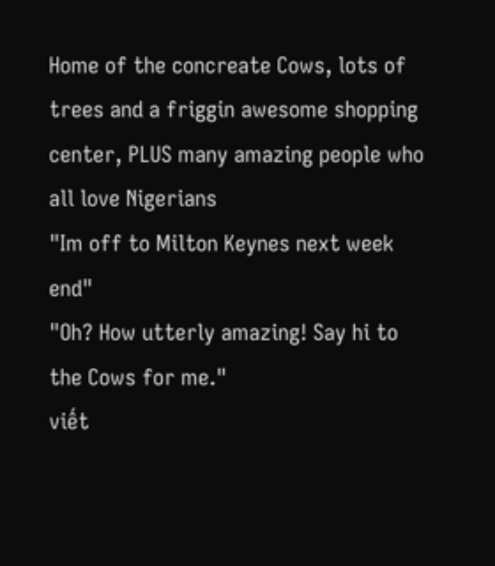Home of the concreate Cows, lots of trees and a friggin awesome shopping center, PLUS many amazing people who all love Nigerians
"Im off to Milton Keynes next week end"
"Oh? How utterly amazing! Say hi to the Cows for me."
viết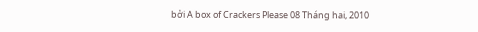bởi A box of Crackers Please 08 Tháng hai, 2010